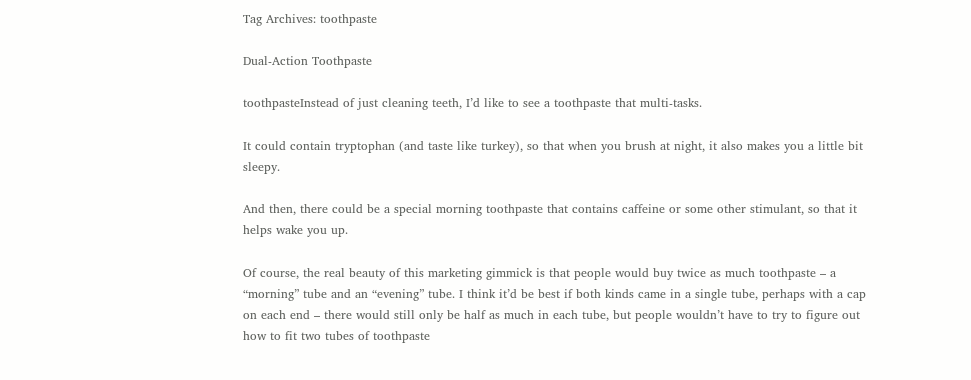Tag Archives: toothpaste

Dual-Action Toothpaste

toothpasteInstead of just cleaning teeth, I’d like to see a toothpaste that multi-tasks.

It could contain tryptophan (and taste like turkey), so that when you brush at night, it also makes you a little bit sleepy.

And then, there could be a special morning toothpaste that contains caffeine or some other stimulant, so that it helps wake you up.

Of course, the real beauty of this marketing gimmick is that people would buy twice as much toothpaste – a “morning” tube and an “evening” tube. I think it’d be best if both kinds came in a single tube, perhaps with a cap on each end – there would still only be half as much in each tube, but people wouldn’t have to try to figure out how to fit two tubes of toothpaste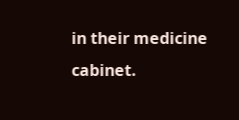in their medicine cabinet.